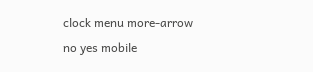clock menu more-arrow no yes mobile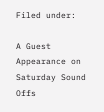Filed under:

A Guest Appearance on Saturday Sound Offs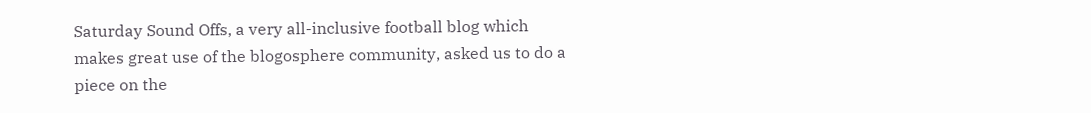Saturday Sound Offs, a very all-inclusive football blog which makes great use of the blogosphere community, asked us to do a piece on the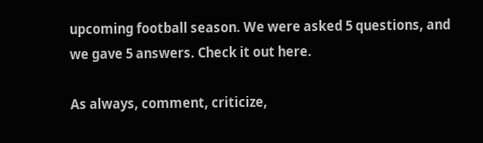upcoming football season. We were asked 5 questions, and we gave 5 answers. Check it out here.

As always, comment, criticize,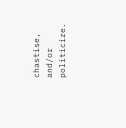chastise, and/or politicize.